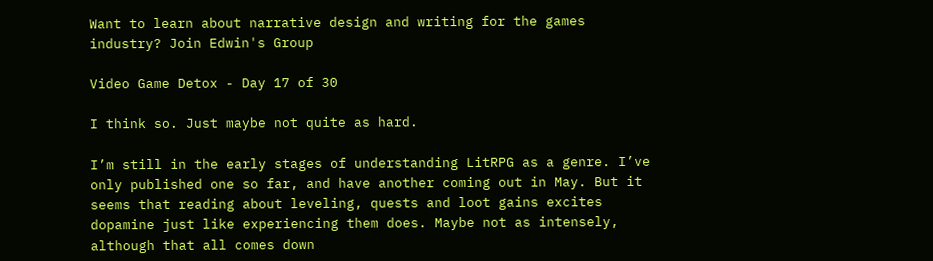Want to learn about narrative design and writing for the games industry? Join Edwin's Group

Video Game Detox - Day 17 of 30

I think so. Just maybe not quite as hard.

I’m still in the early stages of understanding LitRPG as a genre. I’ve only published one so far, and have another coming out in May. But it seems that reading about leveling, quests and loot gains excites dopamine just like experiencing them does. Maybe not as intensely, although that all comes down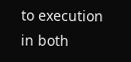to execution in both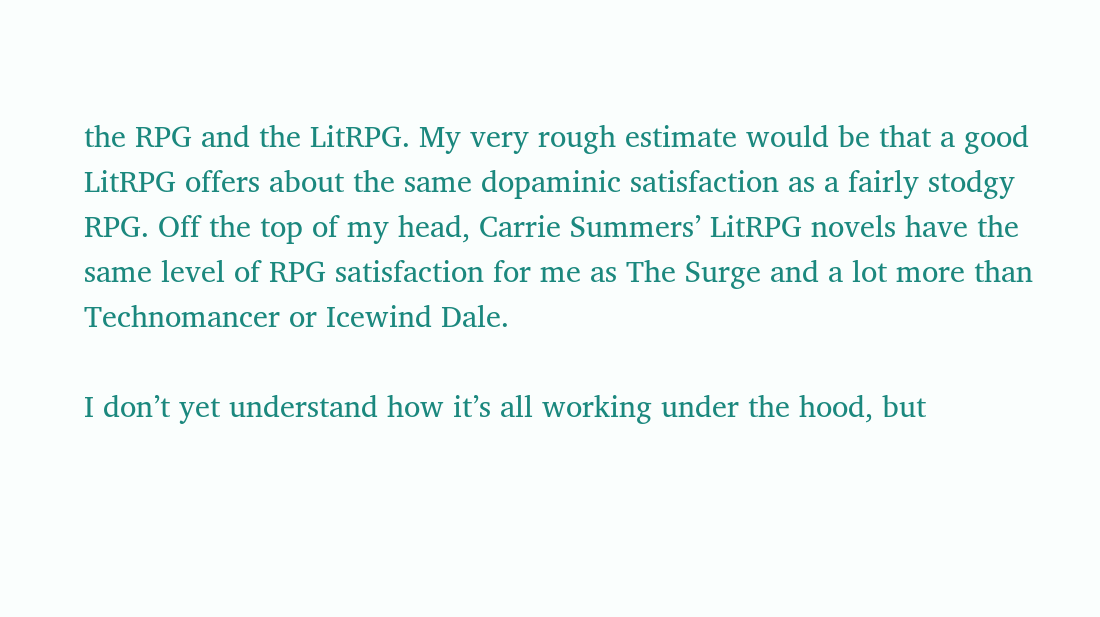the RPG and the LitRPG. My very rough estimate would be that a good LitRPG offers about the same dopaminic satisfaction as a fairly stodgy RPG. Off the top of my head, Carrie Summers’ LitRPG novels have the same level of RPG satisfaction for me as The Surge and a lot more than Technomancer or Icewind Dale.

I don’t yet understand how it’s all working under the hood, but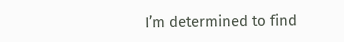I’m determined to find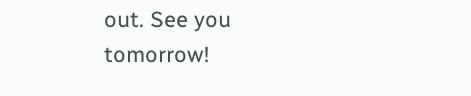out. See you tomorrow!